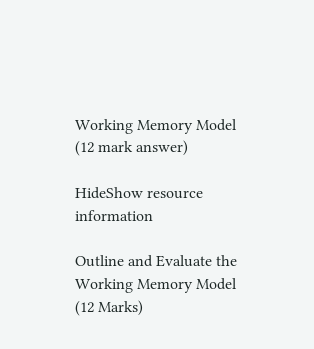Working Memory Model (12 mark answer)

HideShow resource information

Outline and Evaluate the Working Memory Model                   (12 Marks)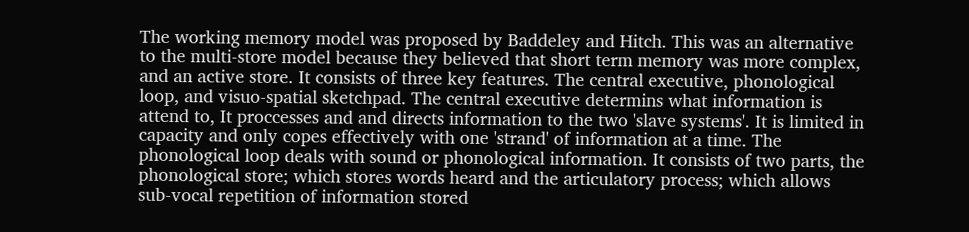The working memory model was proposed by Baddeley and Hitch. This was an alternative to the multi-store model because they believed that short term memory was more complex, and an active store. It consists of three key features. The central executive, phonological loop, and visuo-spatial sketchpad. The central executive determins what information is attend to, It proccesses and and directs information to the two 'slave systems'. It is limited in capacity and only copes effectively with one 'strand' of information at a time. The phonological loop deals with sound or phonological information. It consists of two parts, the phonological store; which stores words heard and the articulatory process; which allows sub-vocal repetition of information stored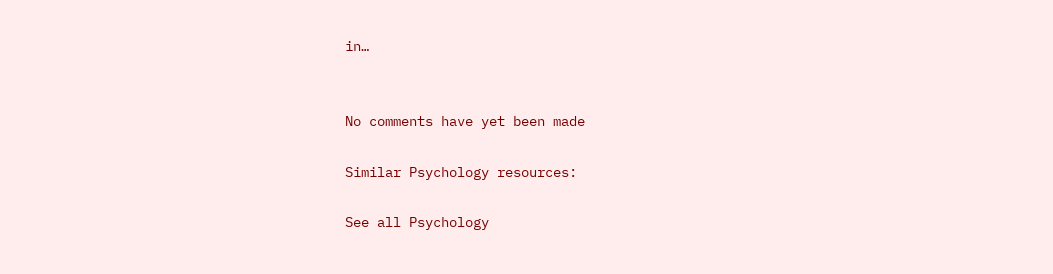in…


No comments have yet been made

Similar Psychology resources:

See all Psychology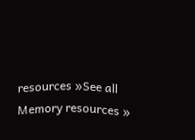resources »See all Memory resources »